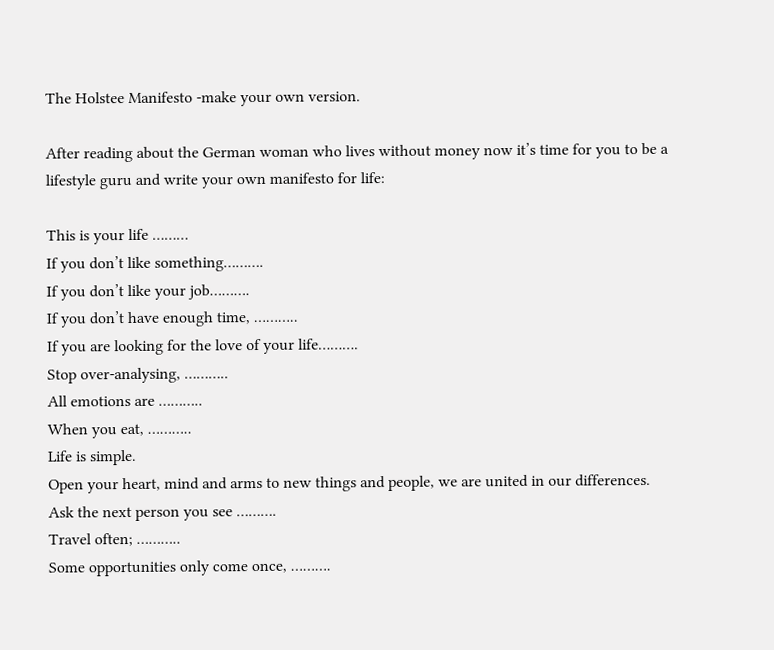The Holstee Manifesto -make your own version.

After reading about the German woman who lives without money now it’s time for you to be a lifestyle guru and write your own manifesto for life:

This is your life ………
If you don’t like something……….
If you don’t like your job……….
If you don’t have enough time, ………..
If you are looking for the love of your life……….
Stop over-analysing, ………..
All emotions are ………..
When you eat, ………..
Life is simple.
Open your heart, mind and arms to new things and people, we are united in our differences.
Ask the next person you see ……….
Travel often; ………..
Some opportunities only come once, ……….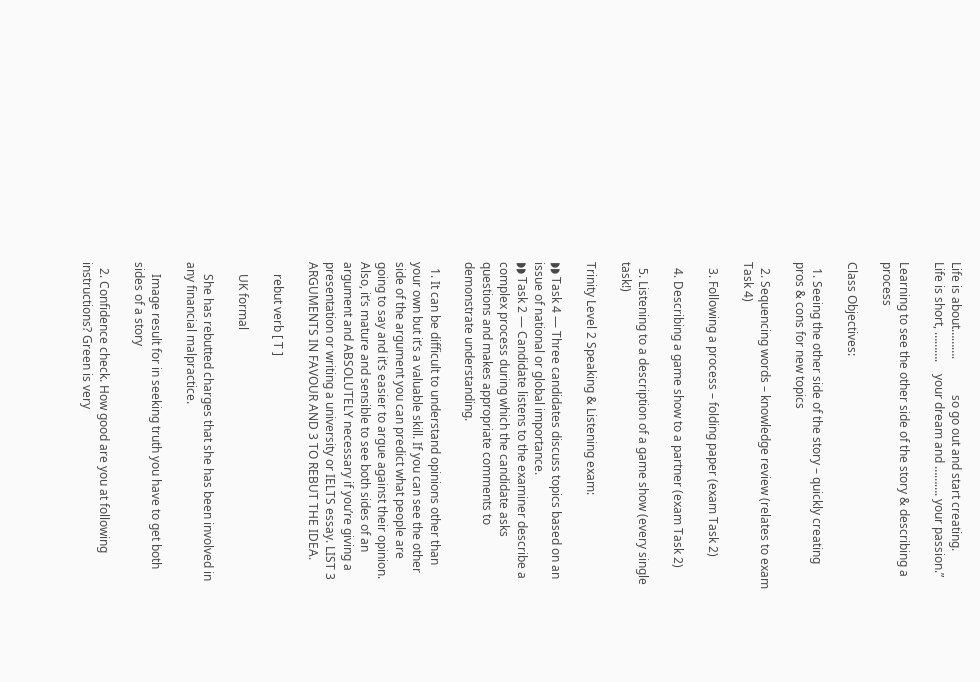Life is about……….            so go out and start creating.
Life is short, ……….    your dream and ………. your passion.”

Learning to see the other side of the story & describing a process

Class Objectives:

  1. Seeing the other side of the story – quickly creating pros & cons for new topics

  2. Sequencing words – knowledge review (relates to exam Task 4)

  3. Following a process – folding paper (exam Task 2)

  4. Describing a game show to a partner (exam Task 2)

  5. Listening to a description of a game show (every single task!)

Trinity Level 2 Speaking & Listening exam:

◗◗ Task 4 — Three candidates discuss topics based on an issue of national or global importance.
◗◗ Task 2 — Candidate listens to the examiner describe a complex process during which the candidate asks questions and makes appropriate comments to demonstrate understanding.

  1. It can be difficult to understand opinions other than your own but it’s a valuable skill. If you can see the other side of the argument you can predict what people are going to say and it’s easier to argue against their opinion. Also, it’s mature and sensible to see both sides of an argument and ABSOLUTELY necessary if you’re giving a presentation or writing a university or IELTS essay. LIST 3 ARGUMENTS IN FAVOUR AND 3 TO REBUT THE IDEA.

    rebut verb [ T ]

    UK formal

    She has rebutted charges that she has been involved in any financial malpractice.

    Image result for in seeking truth you have to get both sides of a story

  2. Confidence check. How good are you at following instructions? Green is very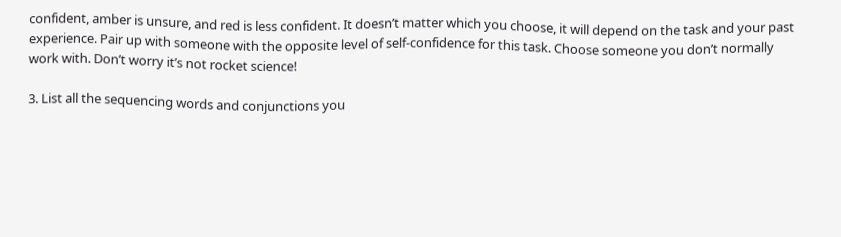confident, amber is unsure, and red is less confident. It doesn’t matter which you choose, it will depend on the task and your past experience. Pair up with someone with the opposite level of self-confidence for this task. Choose someone you don’t normally work with. Don’t worry it’s not rocket science!

3. List all the sequencing words and conjunctions you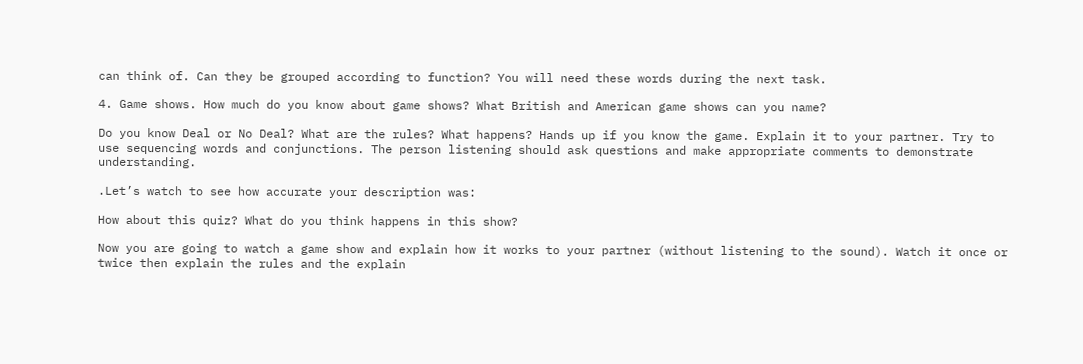can think of. Can they be grouped according to function? You will need these words during the next task.

4. Game shows. How much do you know about game shows? What British and American game shows can you name?

Do you know Deal or No Deal? What are the rules? What happens? Hands up if you know the game. Explain it to your partner. Try to use sequencing words and conjunctions. The person listening should ask questions and make appropriate comments to demonstrate understanding.

.Let’s watch to see how accurate your description was:

How about this quiz? What do you think happens in this show?

Now you are going to watch a game show and explain how it works to your partner (without listening to the sound). Watch it once or twice then explain the rules and the explain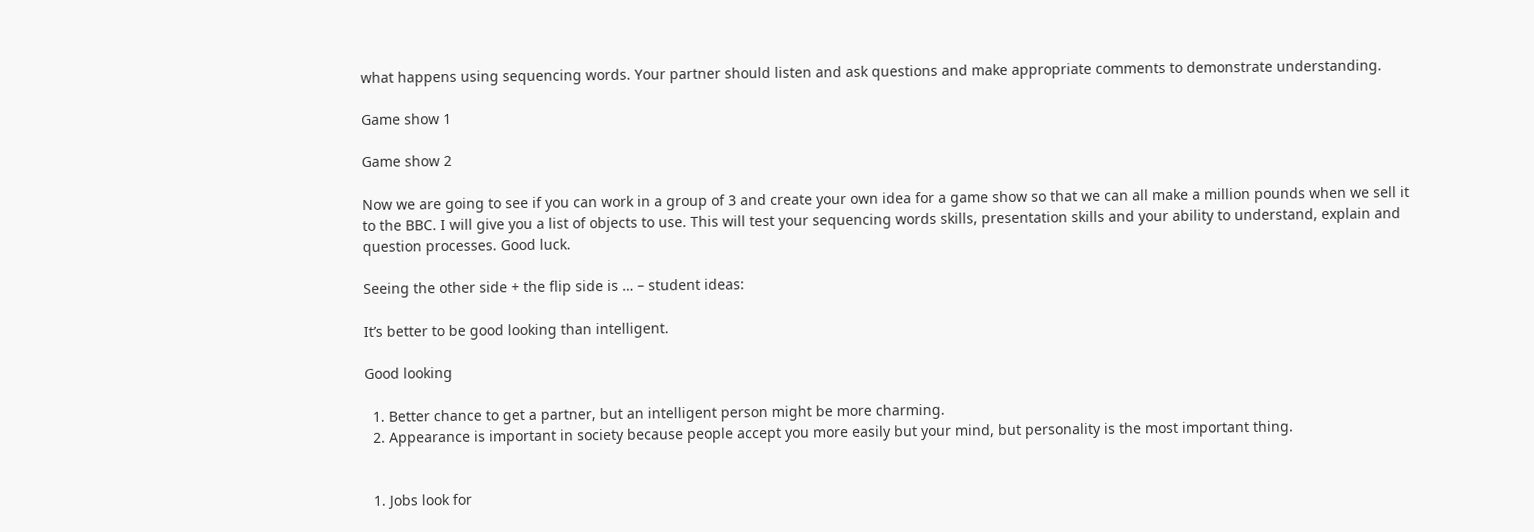what happens using sequencing words. Your partner should listen and ask questions and make appropriate comments to demonstrate understanding.

Game show 1

Game show 2

Now we are going to see if you can work in a group of 3 and create your own idea for a game show so that we can all make a million pounds when we sell it to the BBC. I will give you a list of objects to use. This will test your sequencing words skills, presentation skills and your ability to understand, explain and question processes. Good luck.

Seeing the other side + the flip side is … – student ideas:

It’s better to be good looking than intelligent.

Good looking

  1. Better chance to get a partner, but an intelligent person might be more charming.
  2. Appearance is important in society because people accept you more easily but your mind, but personality is the most important thing.


  1. Jobs look for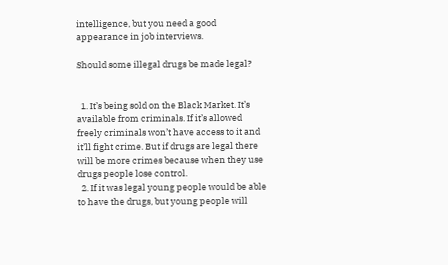intelligence, but you need a good appearance in job interviews.

Should some illegal drugs be made legal?


  1. It’s being sold on the Black Market. It’s available from criminals. If it’s allowed freely criminals won’t have access to it and it’ll fight crime. But if drugs are legal there will be more crimes because when they use drugs people lose control.
  2. If it was legal young people would be able to have the drugs, but young people will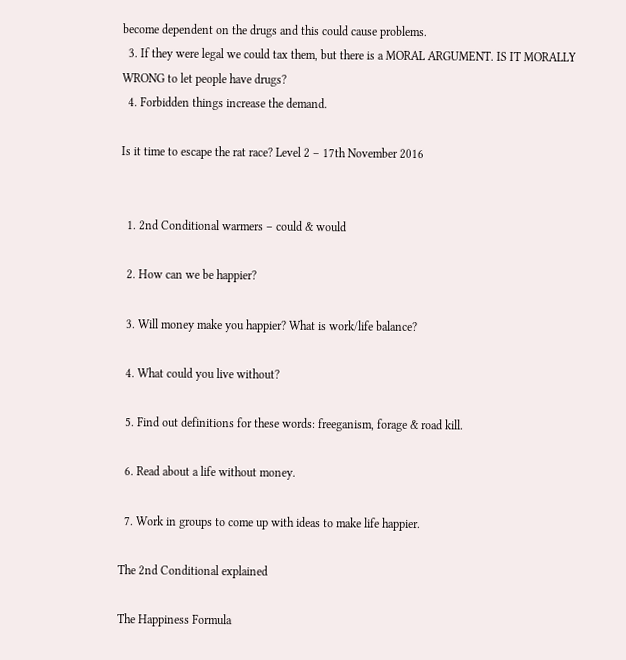become dependent on the drugs and this could cause problems.
  3. If they were legal we could tax them, but there is a MORAL ARGUMENT. IS IT MORALLY WRONG to let people have drugs?
  4. Forbidden things increase the demand.

Is it time to escape the rat race? Level 2 – 17th November 2016


  1. 2nd Conditional warmers – could & would

  2. How can we be happier?

  3. Will money make you happier? What is work/life balance?

  4. What could you live without?

  5. Find out definitions for these words: freeganism, forage & road kill.

  6. Read about a life without money.

  7. Work in groups to come up with ideas to make life happier.

The 2nd Conditional explained

The Happiness Formula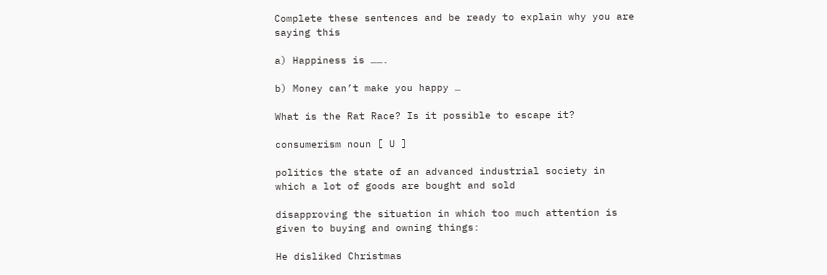Complete these sentences and be ready to explain why you are saying this

a) Happiness is …….

b) Money can’t make you happy …

What is the Rat Race? Is it possible to escape it?

consumerism noun [ U ]

politics the state of an advanced industrial society in which a lot of goods are bought and sold

disapproving the situation in which too much attention is given to buying and owning things:

He disliked Christmas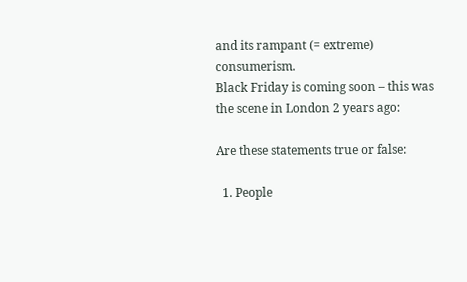and its rampant (= extreme) consumerism.
Black Friday is coming soon – this was the scene in London 2 years ago:

Are these statements true or false:

  1. People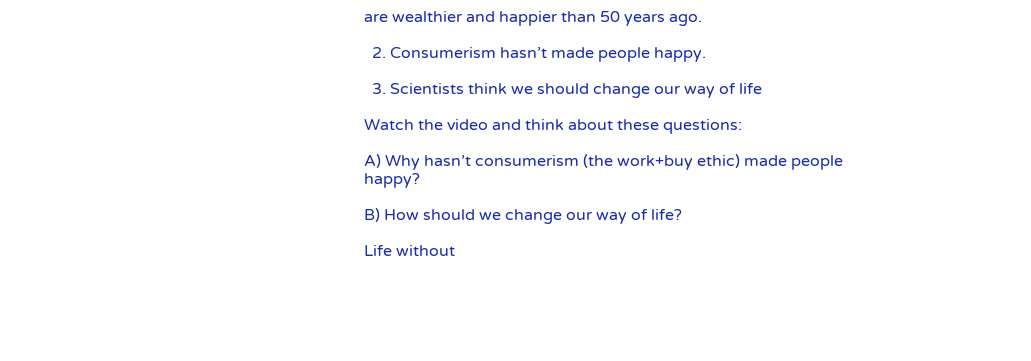are wealthier and happier than 50 years ago.

  2. Consumerism hasn’t made people happy.

  3. Scientists think we should change our way of life

Watch the video and think about these questions:

A) Why hasn’t consumerism (the work+buy ethic) made people happy?

B) How should we change our way of life?

Life without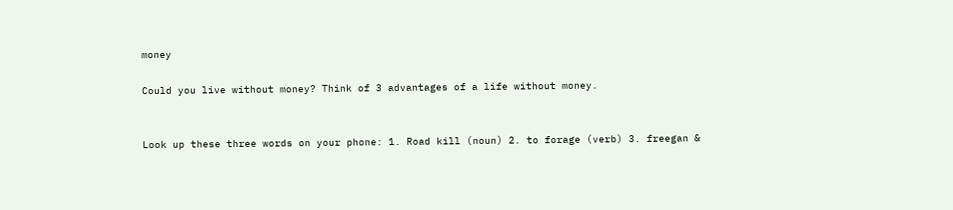money

Could you live without money? Think of 3 advantages of a life without money.


Look up these three words on your phone: 1. Road kill (noun) 2. to forage (verb) 3. freegan &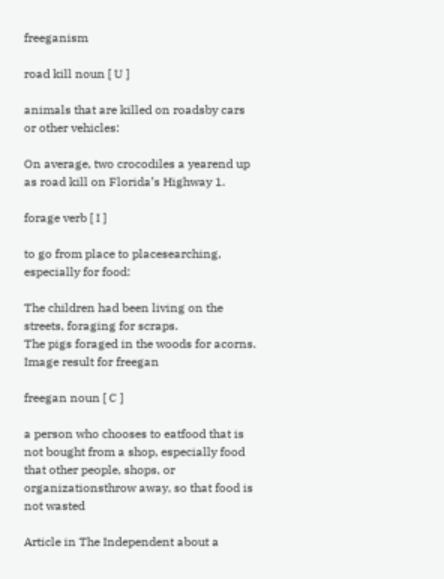freeganism

road kill noun [ U ]

animals that are killed on roadsby cars or other vehicles:

On average, two crocodiles a yearend up as road kill on Florida’s Highway 1.

forage verb [ I ]

to go from place to placesearching, especially for food:

The children had been living on the streets, foraging for scraps.
The pigs foraged in the woods for acorns.
Image result for freegan

freegan noun [ C ]

a person who chooses to eatfood that is not bought from a shop, especially food that other people, shops, or organizationsthrow away, so that food is not wasted

Article in The Independent about a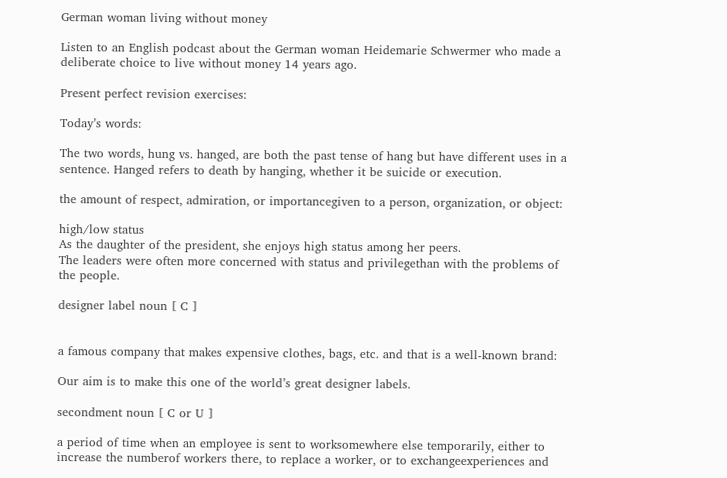German woman living without money

Listen to an English podcast about the German woman Heidemarie Schwermer who made a deliberate choice to live without money 14 years ago.

Present perfect revision exercises:

Today’s words:

The two words, hung vs. hanged, are both the past tense of hang but have different uses in a sentence. Hanged refers to death by hanging, whether it be suicide or execution.

the amount of respect, admiration, or importancegiven to a person, organization, or object:

high/low status
As the daughter of the president, she enjoys high status among her peers.
The leaders were often more concerned with status and privilegethan with the problems of the people.

designer label noun [ C ]


a famous company that makes expensive clothes, bags, etc. and that is a well-known brand:

Our aim is to make this one of the world’s great designer labels.

secondment noun [ C or U ]

a period of time when an employee is sent to worksomewhere else temporarily, either to increase the numberof workers there, to replace a worker, or to exchangeexperiences and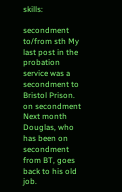skills:

secondment to/from sth My last post in the probation service was a secondment to Bristol Prison.
on secondment Next month Douglas, who has been on secondment from BT, goes back to his old job.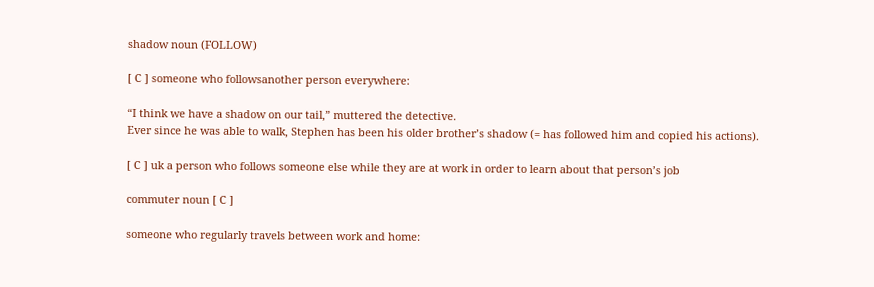shadow noun (FOLLOW)

[ C ] someone who followsanother person everywhere:

“I think we have a shadow on our tail,” muttered the detective.
Ever since he was able to walk, Stephen has been his older brother’s shadow (= has followed him and copied his actions).

[ C ] uk a person who follows someone else while they are at work in order to learn about that person’s job

commuter noun [ C ]

someone who regularly travels between work and home: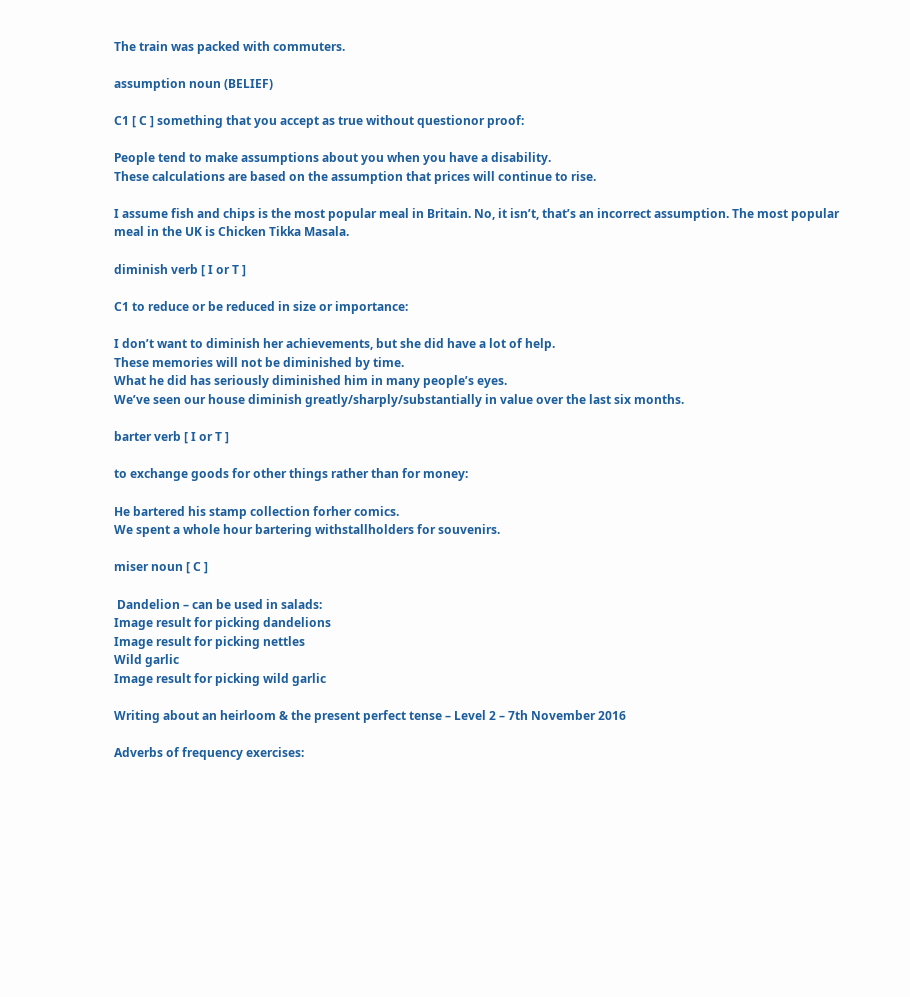The train was packed with commuters.

assumption noun (BELIEF)

C1 [ C ] something that you accept as true without questionor proof:

People tend to make assumptions about you when you have a disability.
These calculations are based on the assumption that prices will continue to rise.

I assume fish and chips is the most popular meal in Britain. No, it isn’t, that’s an incorrect assumption. The most popular meal in the UK is Chicken Tikka Masala.

diminish verb [ I or T ]

C1 to reduce or be reduced in size or importance:

I don’t want to diminish her achievements, but she did have a lot of help.
These memories will not be diminished by time.
What he did has seriously diminished him in many people’s eyes.
We’ve seen our house diminish greatly/sharply/substantially in value over the last six months.

barter verb [ I or T ]

to exchange goods for other things rather than for money:

He bartered his stamp collection forher comics.
We spent a whole hour bartering withstallholders for souvenirs.

miser noun [ C ]

 Dandelion – can be used in salads:
Image result for picking dandelions
Image result for picking nettles
Wild garlic
Image result for picking wild garlic

Writing about an heirloom & the present perfect tense – Level 2 – 7th November 2016

Adverbs of frequency exercises: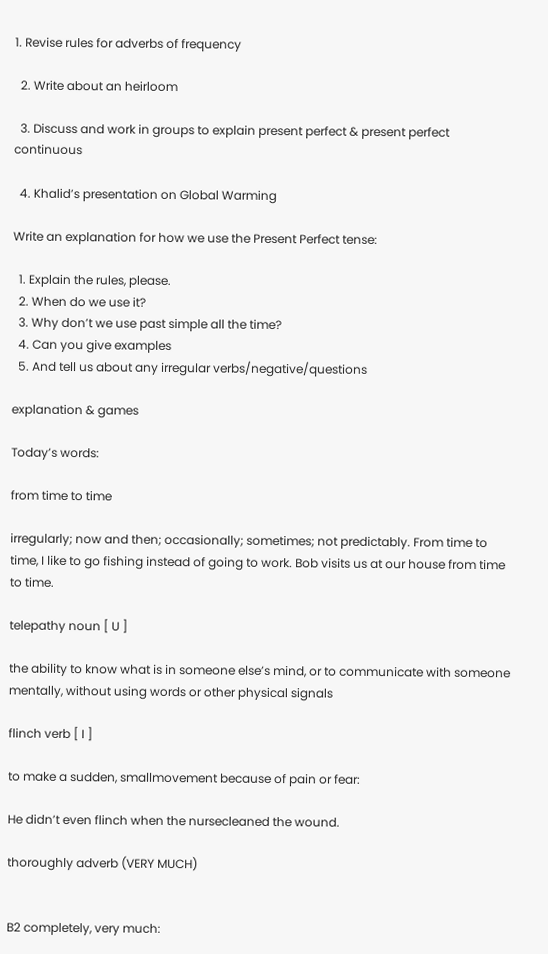1. Revise rules for adverbs of frequency

  2. Write about an heirloom

  3. Discuss and work in groups to explain present perfect & present perfect continuous

  4. Khalid’s presentation on Global Warming

Write an explanation for how we use the Present Perfect tense:

  1. Explain the rules, please.
  2. When do we use it?
  3. Why don’t we use past simple all the time?
  4. Can you give examples
  5. And tell us about any irregular verbs/negative/questions

explanation & games

Today’s words:

from time to time

irregularly; now and then; occasionally; sometimes; not predictably. From time to time, I like to go fishing instead of going to work. Bob visits us at our house from time to time.

telepathy noun [ U ]

the ability to know what is in someone else’s mind, or to communicate with someone mentally, without using words or other physical signals

flinch verb [ I ]

to make a sudden, smallmovement because of pain or fear:

He didn’t even flinch when the nursecleaned the wound.

thoroughly adverb (VERY MUCH)


B2 completely, very much: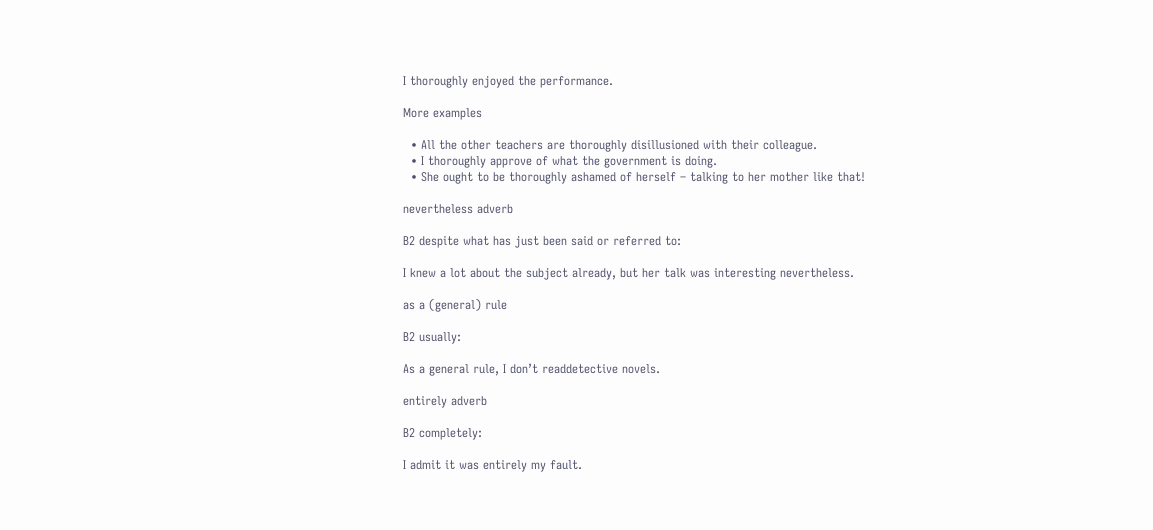I thoroughly enjoyed the performance.

More examples

  • All the other teachers are thoroughly disillusioned with their colleague.
  • I thoroughly approve of what the government is doing.
  • She ought to be thoroughly ashamed of herself – talking to her mother like that!

nevertheless adverb

B2 despite what has just been said or referred to:

I knew a lot about the subject already, but her talk was interesting nevertheless.

as a (general) rule

B2 usually:

As a general rule, I don’t readdetective novels.

entirely adverb

B2 completely:

I admit it was entirely my fault.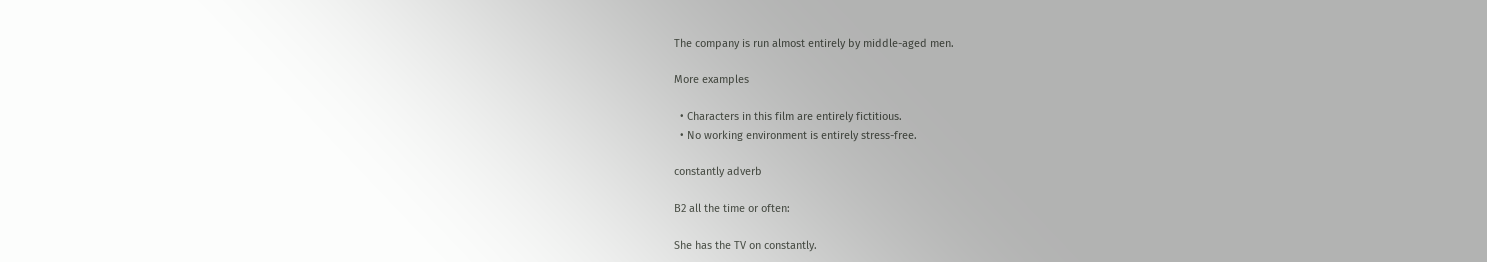The company is run almost entirely by middle-aged men.

More examples

  • Characters in this film are entirely fictitious.
  • No working environment is entirely stress-free.

constantly adverb

B2 all the time or often:

She has the TV on constantly.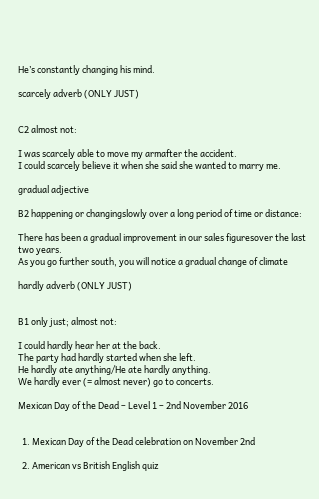He’s constantly changing his mind.

scarcely adverb (ONLY JUST)


C2 almost not:

I was scarcely able to move my armafter the accident.
I could scarcely believe it when she said she wanted to marry me.

gradual adjective

B2 happening or changingslowly over a long period of time or distance:

There has been a gradual improvement in our sales figuresover the last two years.
As you go further south, you will notice a gradual change of climate

hardly adverb (ONLY JUST)


B1 only just; almost not:

I could hardly hear her at the back.
The party had hardly started when she left.
He hardly ate anything/He ate hardly anything.
We hardly ever (= almost never) go to concerts.

Mexican Day of the Dead – Level 1 – 2nd November 2016


  1. Mexican Day of the Dead celebration on November 2nd

  2. American vs British English quiz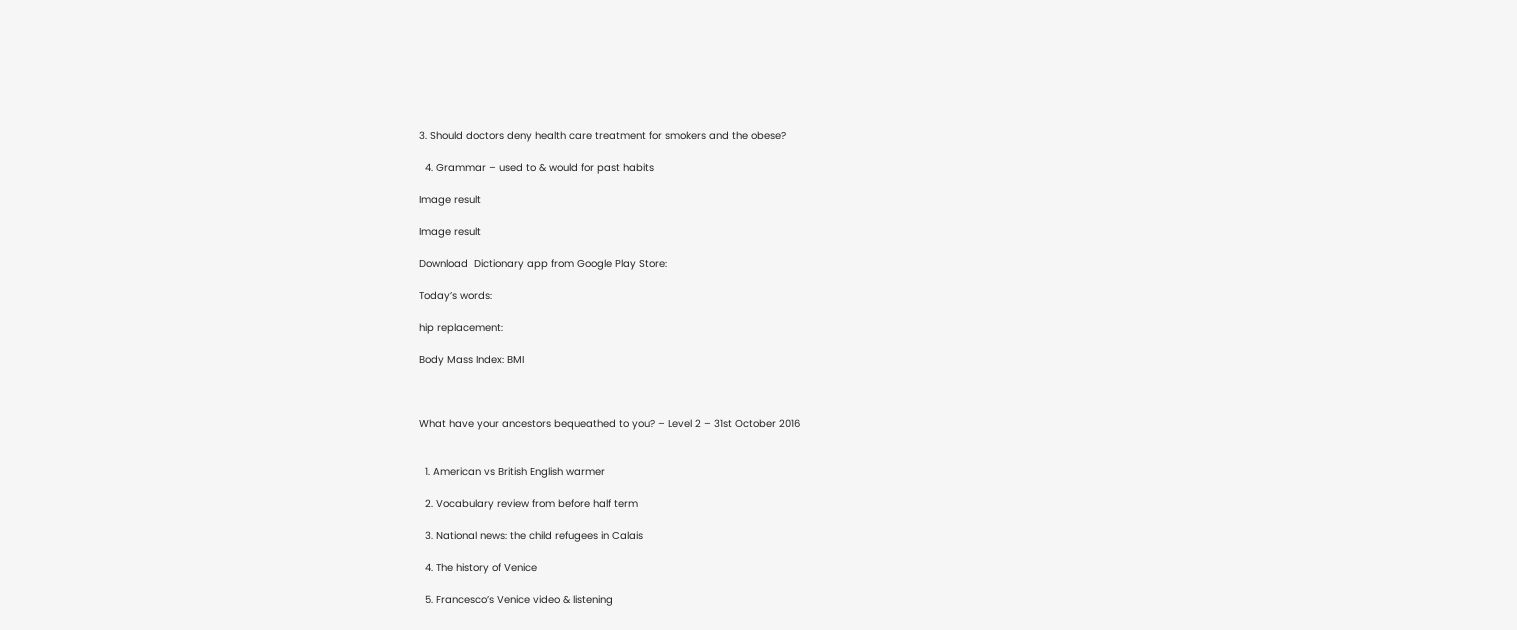3. Should doctors deny health care treatment for smokers and the obese?

  4. Grammar – used to & would for past habits

Image result

Image result

Download  Dictionary app from Google Play Store:

Today’s words:

hip replacement:

Body Mass Index: BMI



What have your ancestors bequeathed to you? – Level 2 – 31st October 2016


  1. American vs British English warmer

  2. Vocabulary review from before half term

  3. National news: the child refugees in Calais

  4. The history of Venice

  5. Francesco’s Venice video & listening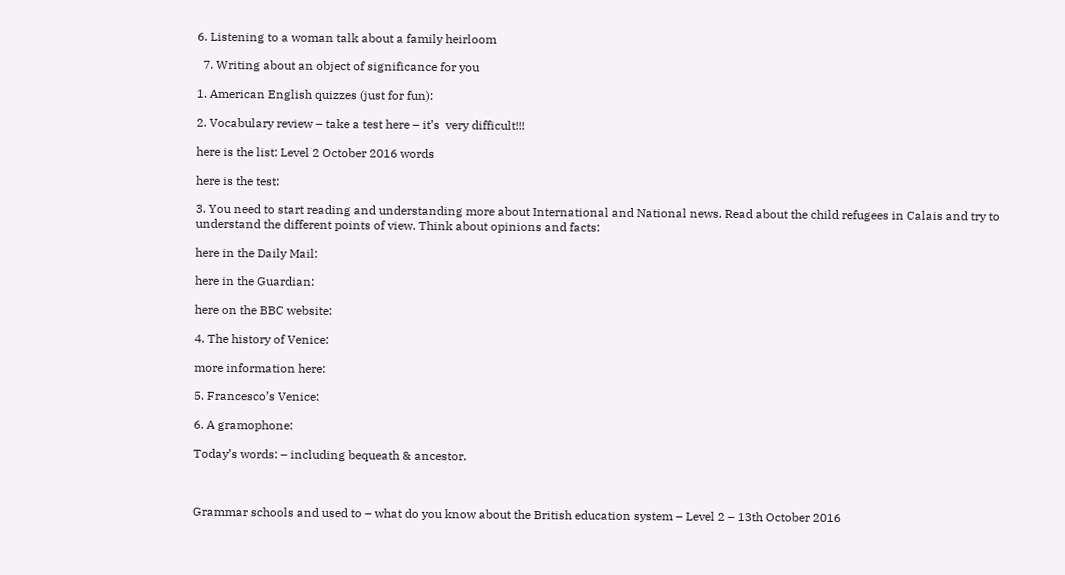6. Listening to a woman talk about a family heirloom

  7. Writing about an object of significance for you

1. American English quizzes (just for fun):

2. Vocabulary review – take a test here – it’s  very difficult!!!

here is the list: Level 2 October 2016 words

here is the test:

3. You need to start reading and understanding more about International and National news. Read about the child refugees in Calais and try to understand the different points of view. Think about opinions and facts:

here in the Daily Mail:

here in the Guardian:

here on the BBC website:

4. The history of Venice:

more information here:

5. Francesco’s Venice:

6. A gramophone:

Today’s words: – including bequeath & ancestor.



Grammar schools and used to – what do you know about the British education system – Level 2 – 13th October 2016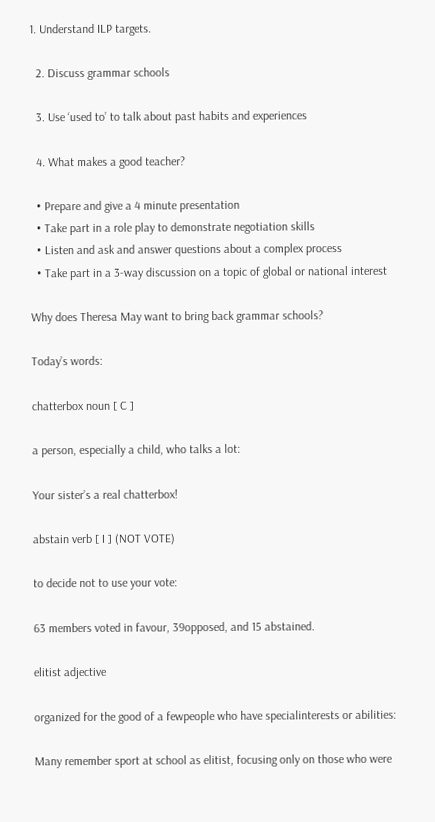1. Understand ILP targets.

  2. Discuss grammar schools

  3. Use ‘used to’ to talk about past habits and experiences

  4. What makes a good teacher?

  • Prepare and give a 4 minute presentation
  • Take part in a role play to demonstrate negotiation skills
  • Listen and ask and answer questions about a complex process
  • Take part in a 3-way discussion on a topic of global or national interest

Why does Theresa May want to bring back grammar schools?

Today’s words:

chatterbox noun [ C ]

a person, especially a child, who talks a lot:

Your sister’s a real chatterbox!

abstain verb [ I ] (NOT VOTE)

to decide not to use your vote:

63 members voted in favour, 39opposed, and 15 abstained.

elitist adjective

organized for the good of a fewpeople who have specialinterests or abilities:

Many remember sport at school as elitist, focusing only on those who were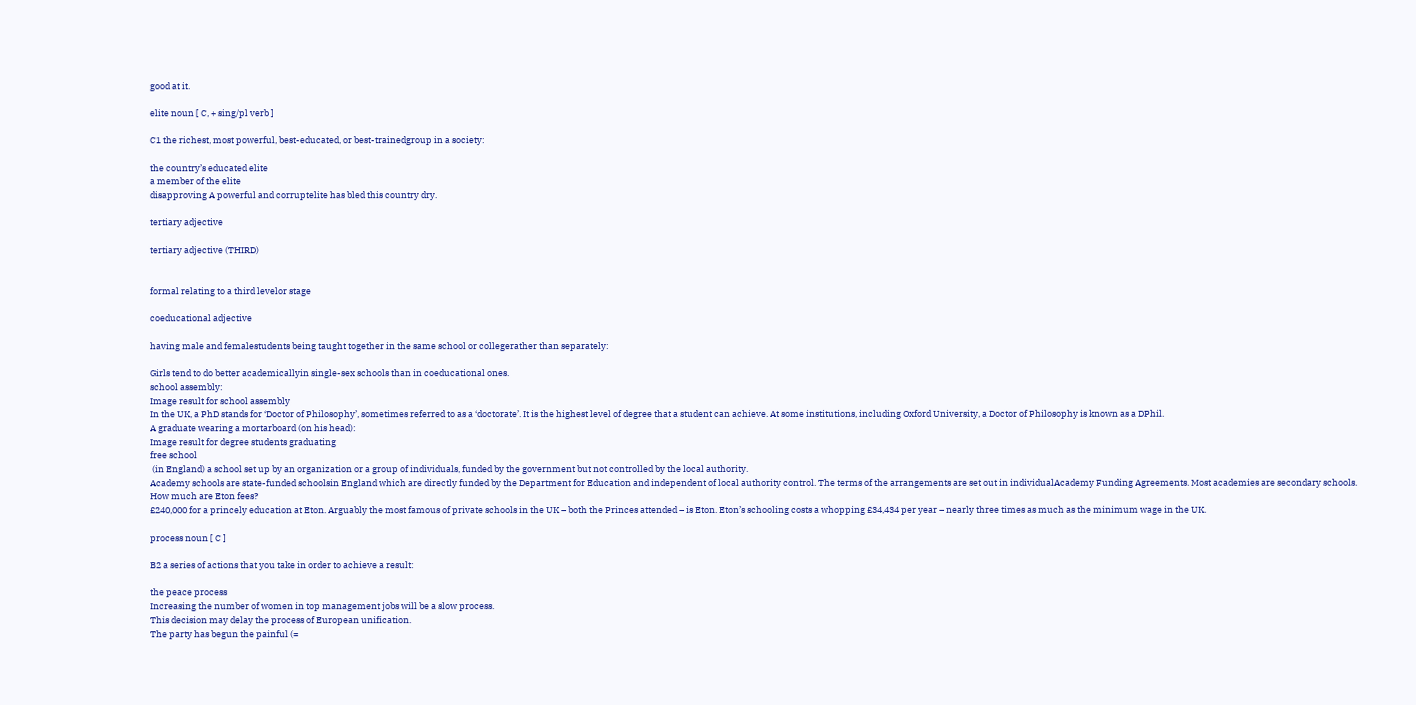good at it.

elite noun [ C, + sing/pl verb ]

C1 the richest, most powerful, best-educated, or best-trainedgroup in a society:

the country’s educated elite
a member of the elite
disapproving A powerful and corruptelite has bled this country dry.

tertiary adjective

tertiary adjective (THIRD)


formal relating to a third levelor stage

coeducational adjective

having male and femalestudents being taught together in the same school or collegerather than separately:

Girls tend to do better academicallyin single-sex schools than in coeducational ones.
school assembly:
Image result for school assembly
In the UK, a PhD stands for ‘Doctor of Philosophy’, sometimes referred to as a ‘doctorate’. It is the highest level of degree that a student can achieve. At some institutions, including Oxford University, a Doctor of Philosophy is known as a DPhil.
A graduate wearing a mortarboard (on his head):
Image result for degree students graduating
free school
 (in England) a school set up by an organization or a group of individuals, funded by the government but not controlled by the local authority.
Academy schools are state-funded schoolsin England which are directly funded by the Department for Education and independent of local authority control. The terms of the arrangements are set out in individualAcademy Funding Agreements. Most academies are secondary schools.
How much are Eton fees?
£240,000 for a princely education at Eton. Arguably the most famous of private schools in the UK – both the Princes attended – is Eton. Eton’s schooling costs a whopping £34,434 per year – nearly three times as much as the minimum wage in the UK.

process noun [ C ]

B2 a series of actions that you take in order to achieve a result:

the peace process
Increasing the number of women in top management jobs will be a slow process.
This decision may delay the process of European unification.
The party has begun the painful (=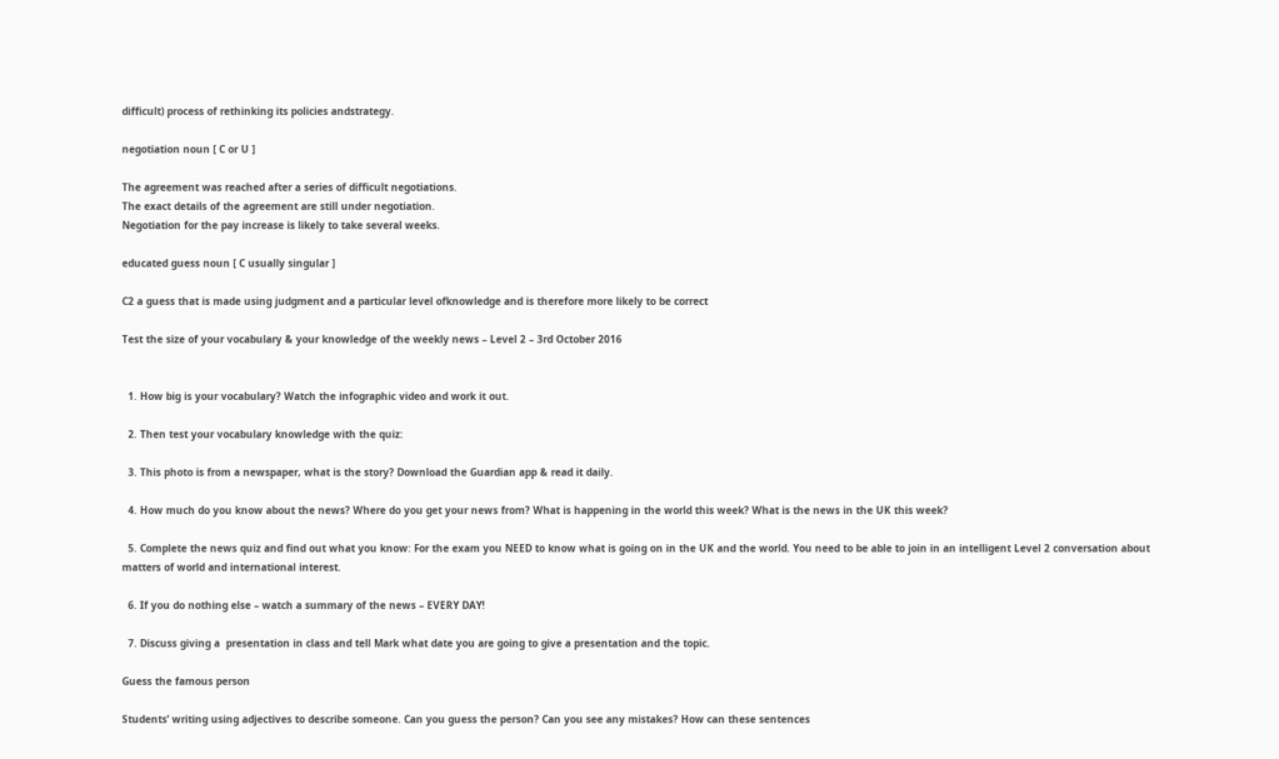difficult) process of rethinking its policies andstrategy.

negotiation noun [ C or U ]

The agreement was reached after a series of difficult negotiations.
The exact details of the agreement are still under negotiation.
Negotiation for the pay increase is likely to take several weeks.

educated guess noun [ C usually singular ]

C2 a guess that is made using judgment and a particular level ofknowledge and is therefore more likely to be correct

Test the size of your vocabulary & your knowledge of the weekly news – Level 2 – 3rd October 2016


  1. How big is your vocabulary? Watch the infographic video and work it out.

  2. Then test your vocabulary knowledge with the quiz:

  3. This photo is from a newspaper, what is the story? Download the Guardian app & read it daily.

  4. How much do you know about the news? Where do you get your news from? What is happening in the world this week? What is the news in the UK this week?

  5. Complete the news quiz and find out what you know: For the exam you NEED to know what is going on in the UK and the world. You need to be able to join in an intelligent Level 2 conversation about matters of world and international interest.

  6. If you do nothing else – watch a summary of the news – EVERY DAY!

  7. Discuss giving a  presentation in class and tell Mark what date you are going to give a presentation and the topic.

Guess the famous person

Students’ writing using adjectives to describe someone. Can you guess the person? Can you see any mistakes? How can these sentences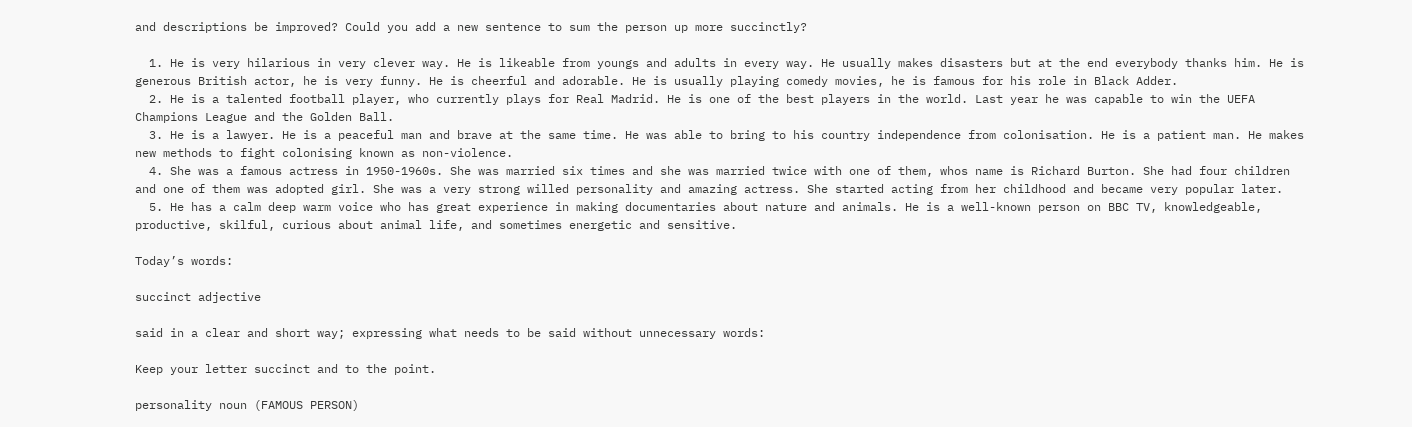and descriptions be improved? Could you add a new sentence to sum the person up more succinctly?

  1. He is very hilarious in very clever way. He is likeable from youngs and adults in every way. He usually makes disasters but at the end everybody thanks him. He is generous British actor, he is very funny. He is cheerful and adorable. He is usually playing comedy movies, he is famous for his role in Black Adder.
  2. He is a talented football player, who currently plays for Real Madrid. He is one of the best players in the world. Last year he was capable to win the UEFA Champions League and the Golden Ball.
  3. He is a lawyer. He is a peaceful man and brave at the same time. He was able to bring to his country independence from colonisation. He is a patient man. He makes new methods to fight colonising known as non-violence.
  4. She was a famous actress in 1950-1960s. She was married six times and she was married twice with one of them, whos name is Richard Burton. She had four children and one of them was adopted girl. She was a very strong willed personality and amazing actress. She started acting from her childhood and became very popular later.
  5. He has a calm deep warm voice who has great experience in making documentaries about nature and animals. He is a well-known person on BBC TV, knowledgeable, productive, skilful, curious about animal life, and sometimes energetic and sensitive.

Today’s words:

succinct adjective

said in a clear and short way; expressing what needs to be said without unnecessary words:

Keep your letter succinct and to the point.

personality noun (FAMOUS PERSON)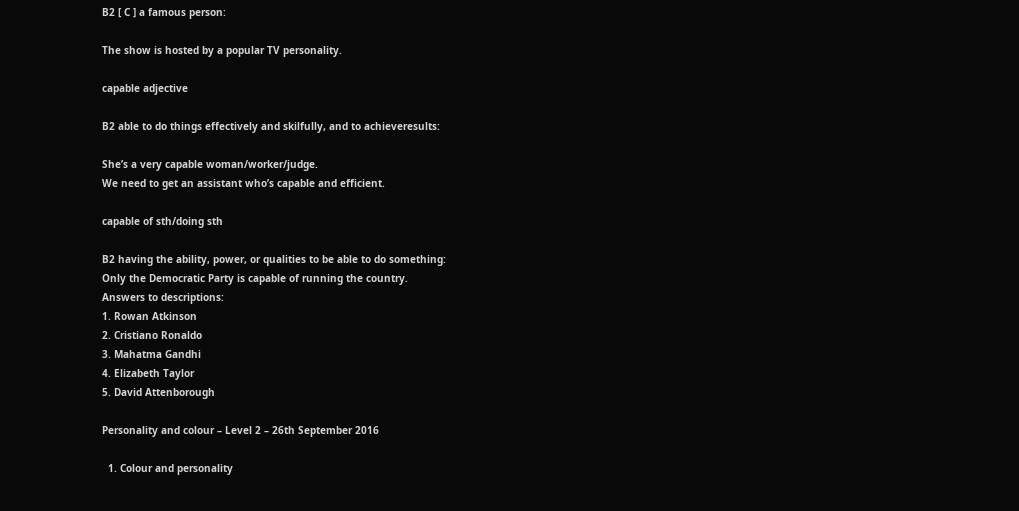B2 [ C ] a famous person:

The show is hosted by a popular TV personality.

capable adjective

B2 able to do things effectively and skilfully, and to achieveresults:

She’s a very capable woman/worker/judge.
We need to get an assistant who’s capable and efficient.

capable of sth/doing sth

B2 having the ability, power, or qualities to be able to do something:
Only the Democratic Party is capable of running the country.
Answers to descriptions:
1. Rowan Atkinson
2. Cristiano Ronaldo
3. Mahatma Gandhi
4. Elizabeth Taylor
5. David Attenborough

Personality and colour – Level 2 – 26th September 2016

  1. Colour and personality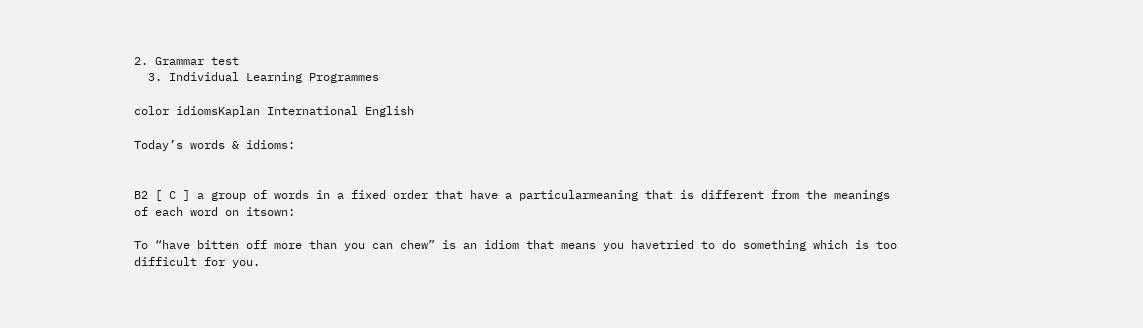2. Grammar test
  3. Individual Learning Programmes

color idiomsKaplan International English

Today’s words & idioms:


B2 [ C ] a group of words in a fixed order that have a particularmeaning that is different from the meanings of each word on itsown:

To “have bitten off more than you can chew” is an idiom that means you havetried to do something which is too difficult for you.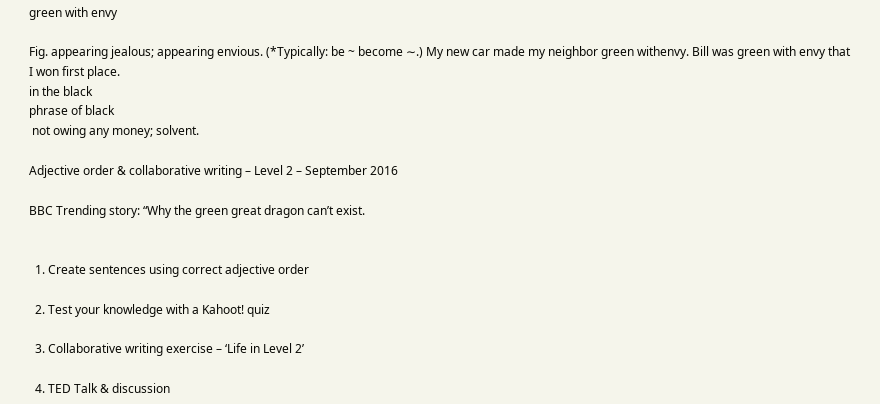green with envy

Fig. appearing jealous; appearing envious. (*Typically: be ~ become ∼.) My new car made my neighbor green withenvy. Bill was green with envy that I won first place.
in the black
phrase of black
 not owing any money; solvent.

Adjective order & collaborative writing – Level 2 – September 2016

BBC Trending story: “Why the green great dragon can’t exist.


  1. Create sentences using correct adjective order

  2. Test your knowledge with a Kahoot! quiz

  3. Collaborative writing exercise – ‘Life in Level 2’

  4. TED Talk & discussion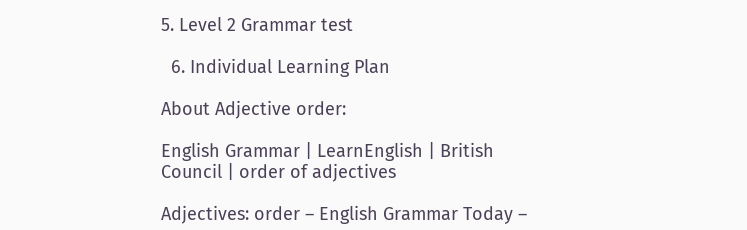5. Level 2 Grammar test

  6. Individual Learning Plan

About Adjective order:

English Grammar | LearnEnglish | British Council | order of adjectives

Adjectives: order – English Grammar Today –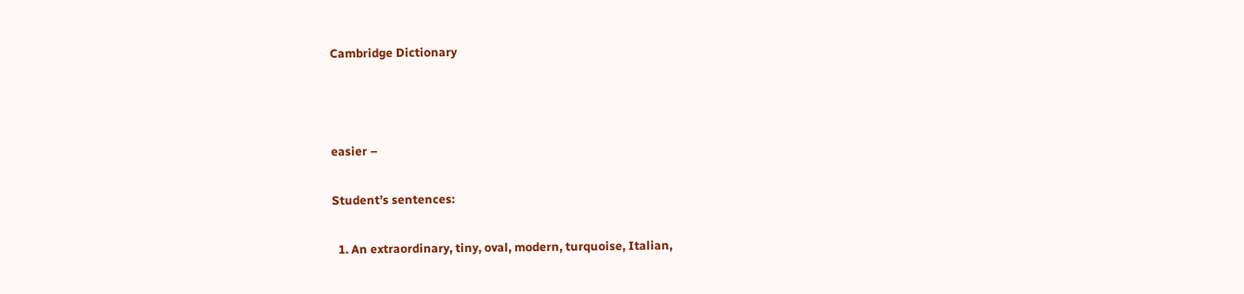Cambridge Dictionary



easier –

Student’s sentences:

  1. An extraordinary, tiny, oval, modern, turquoise, Italian,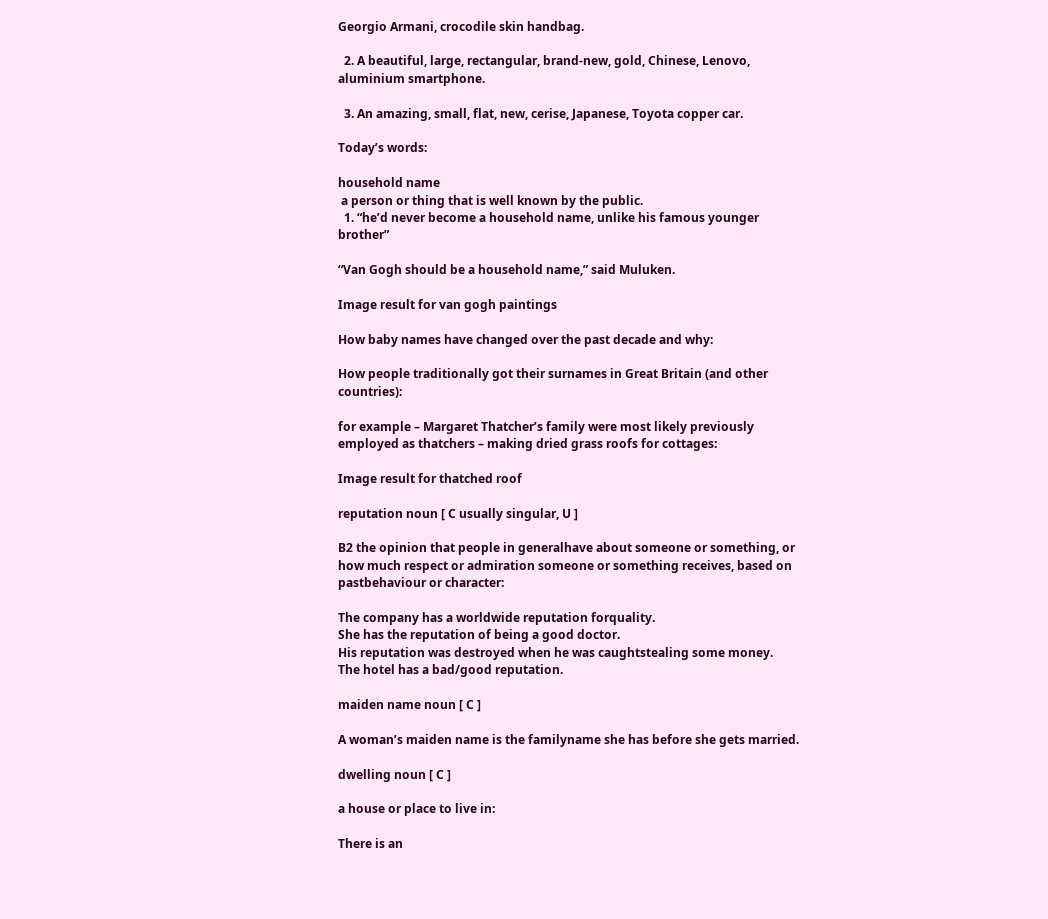Georgio Armani, crocodile skin handbag.

  2. A beautiful, large, rectangular, brand-new, gold, Chinese, Lenovo, aluminium smartphone.

  3. An amazing, small, flat, new, cerise, Japanese, Toyota copper car.

Today’s words:

household name
 a person or thing that is well known by the public.
  1. “he’d never become a household name, unlike his famous younger brother”

“Van Gogh should be a household name,” said Muluken.

Image result for van gogh paintings

How baby names have changed over the past decade and why:

How people traditionally got their surnames in Great Britain (and other countries):

for example – Margaret Thatcher’s family were most likely previously employed as thatchers – making dried grass roofs for cottages:

Image result for thatched roof

reputation noun [ C usually singular, U ]

B2 the opinion that people in generalhave about someone or something, or how much respect or admiration someone or something receives, based on pastbehaviour or character:

The company has a worldwide reputation forquality.
She has the reputation of being a good doctor.
His reputation was destroyed when he was caughtstealing some money.
The hotel has a bad/good reputation.

maiden name noun [ C ]

A woman’s maiden name is the familyname she has before she gets married.

dwelling noun [ C ]

a house or place to live in:

There is an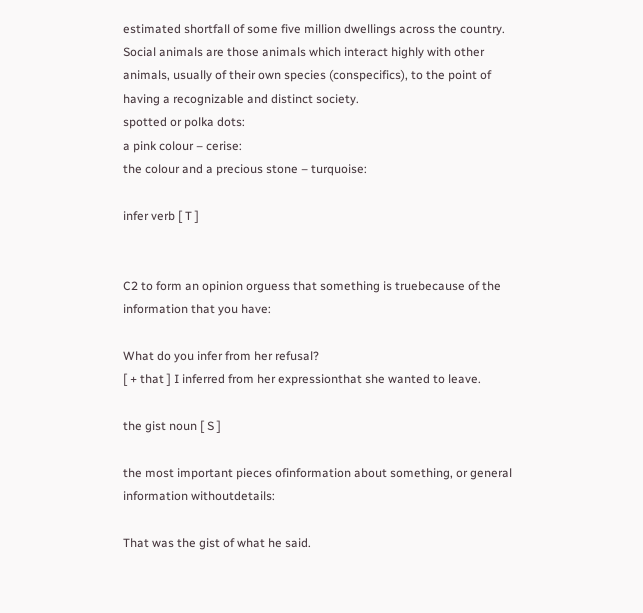estimated shortfall of some five million dwellings across the country.
Social animals are those animals which interact highly with other animals, usually of their own species (conspecifics), to the point of having a recognizable and distinct society.
spotted or polka dots:
a pink colour – cerise:
the colour and a precious stone – turquoise:

infer verb [ T ]


C2 to form an opinion orguess that something is truebecause of the information that you have:

What do you infer from her refusal?
[ + that ] I inferred from her expressionthat she wanted to leave.

the gist noun [ S ]

the most important pieces ofinformation about something, or general information withoutdetails:

That was the gist of what he said.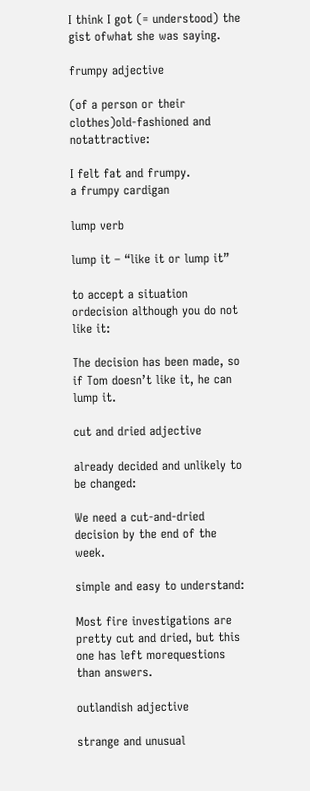I think I got (= understood) the gist ofwhat she was saying.

frumpy adjective

(of a person or their clothes)old-fashioned and notattractive:

I felt fat and frumpy.
a frumpy cardigan

lump verb

lump it – “like it or lump it”

to accept a situation ordecision although you do not like it:

The decision has been made, so if Tom doesn’t like it, he can lump it.

cut and dried adjective

already decided and unlikely to be changed:

We need a cut-and-dried decision by the end of the week.

simple and easy to understand:

Most fire investigations are pretty cut and dried, but this one has left morequestions than answers.

outlandish adjective

strange and unusual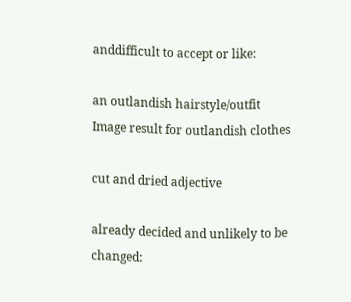anddifficult to accept or like:

an outlandish hairstyle/outfit
Image result for outlandish clothes

cut and dried adjective

already decided and unlikely to be changed: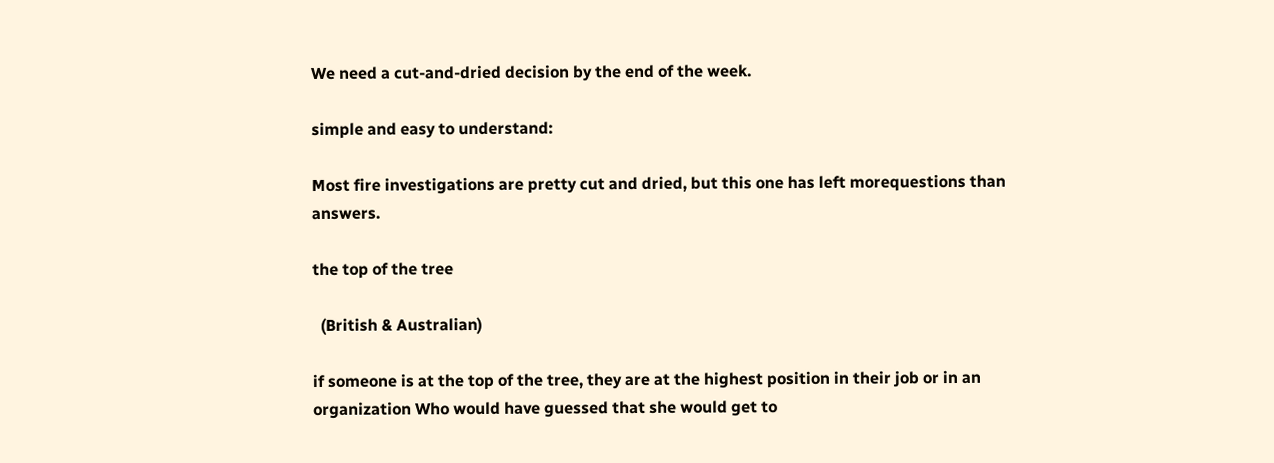We need a cut-and-dried decision by the end of the week.

simple and easy to understand:

Most fire investigations are pretty cut and dried, but this one has left morequestions than answers.

the top of the tree

  (British & Australian)

if someone is at the top of the tree, they are at the highest position in their job or in an organization Who would have guessed that she would get to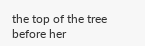the top of the tree before her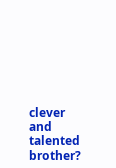clever and talented brother?